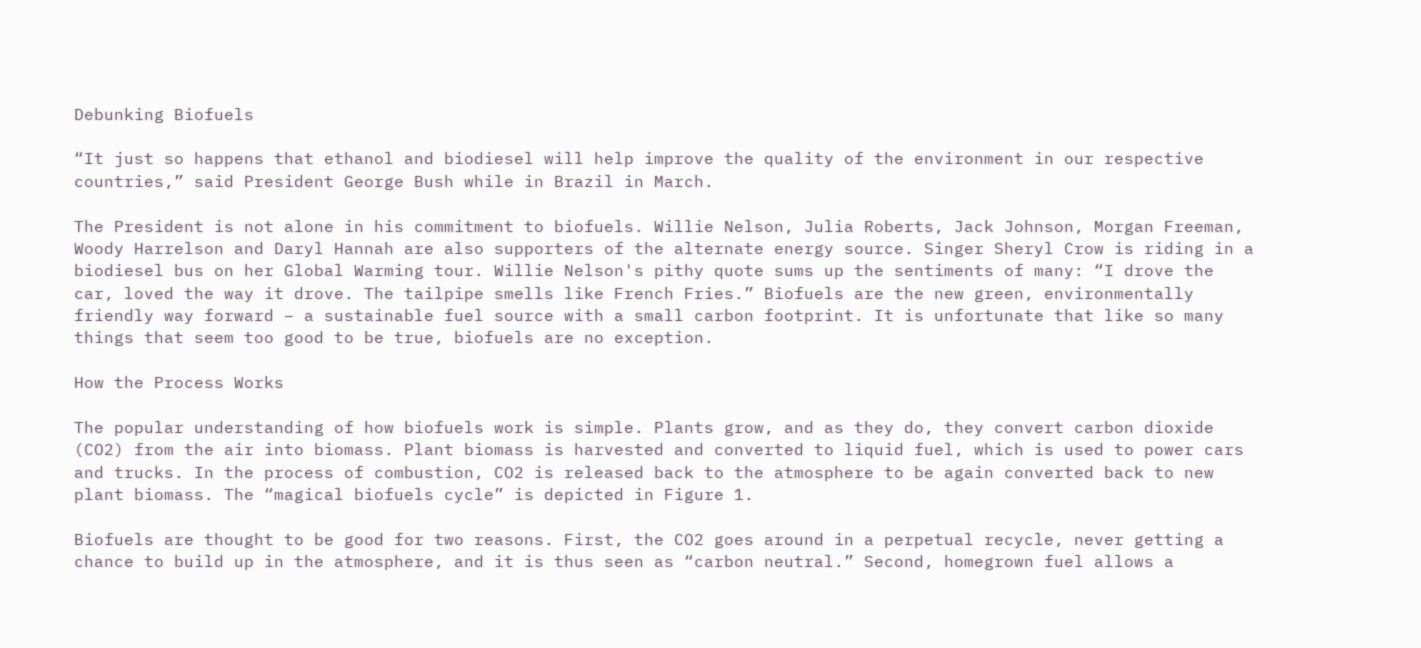Debunking Biofuels

“It just so happens that ethanol and biodiesel will help improve the quality of the environment in our respective countries,” said President George Bush while in Brazil in March.

The President is not alone in his commitment to biofuels. Willie Nelson, Julia Roberts, Jack Johnson, Morgan Freeman, Woody Harrelson and Daryl Hannah are also supporters of the alternate energy source. Singer Sheryl Crow is riding in a biodiesel bus on her Global Warming tour. Willie Nelson's pithy quote sums up the sentiments of many: “I drove the car, loved the way it drove. The tailpipe smells like French Fries.” Biofuels are the new green, environmentally friendly way forward – a sustainable fuel source with a small carbon footprint. It is unfortunate that like so many things that seem too good to be true, biofuels are no exception.

How the Process Works

The popular understanding of how biofuels work is simple. Plants grow, and as they do, they convert carbon dioxide (CO2) from the air into biomass. Plant biomass is harvested and converted to liquid fuel, which is used to power cars and trucks. In the process of combustion, CO2 is released back to the atmosphere to be again converted back to new plant biomass. The “magical biofuels cycle” is depicted in Figure 1.

Biofuels are thought to be good for two reasons. First, the CO2 goes around in a perpetual recycle, never getting a chance to build up in the atmosphere, and it is thus seen as “carbon neutral.” Second, homegrown fuel allows a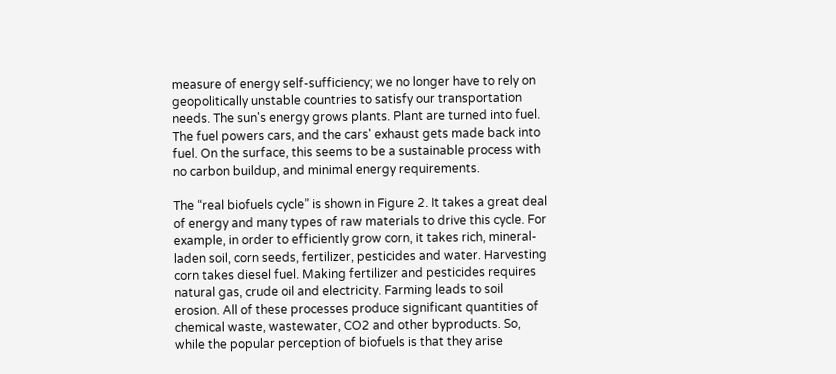measure of energy self-sufficiency; we no longer have to rely on geopolitically unstable countries to satisfy our transportation needs. The sun's energy grows plants. Plant are turned into fuel. The fuel powers cars, and the cars' exhaust gets made back into fuel. On the surface, this seems to be a sustainable process with no carbon buildup, and minimal energy requirements.

The “real biofuels cycle” is shown in Figure 2. It takes a great deal of energy and many types of raw materials to drive this cycle. For example, in order to efficiently grow corn, it takes rich, mineral-laden soil, corn seeds, fertilizer, pesticides and water. Harvesting corn takes diesel fuel. Making fertilizer and pesticides requires natural gas, crude oil and electricity. Farming leads to soil erosion. All of these processes produce significant quantities of chemical waste, wastewater, CO2 and other byproducts. So, while the popular perception of biofuels is that they arise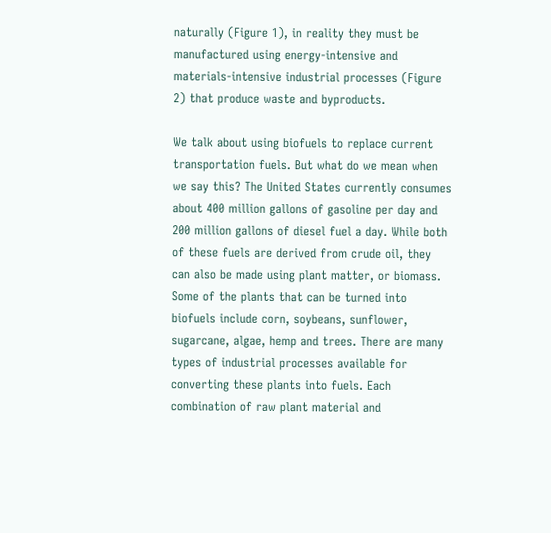naturally (Figure 1), in reality they must be manufactured using energy-intensive and materials-intensive industrial processes (Figure 2) that produce waste and byproducts.

We talk about using biofuels to replace current transportation fuels. But what do we mean when we say this? The United States currently consumes about 400 million gallons of gasoline per day and 200 million gallons of diesel fuel a day. While both of these fuels are derived from crude oil, they can also be made using plant matter, or biomass. Some of the plants that can be turned into biofuels include corn, soybeans, sunflower, sugarcane, algae, hemp and trees. There are many types of industrial processes available for converting these plants into fuels. Each combination of raw plant material and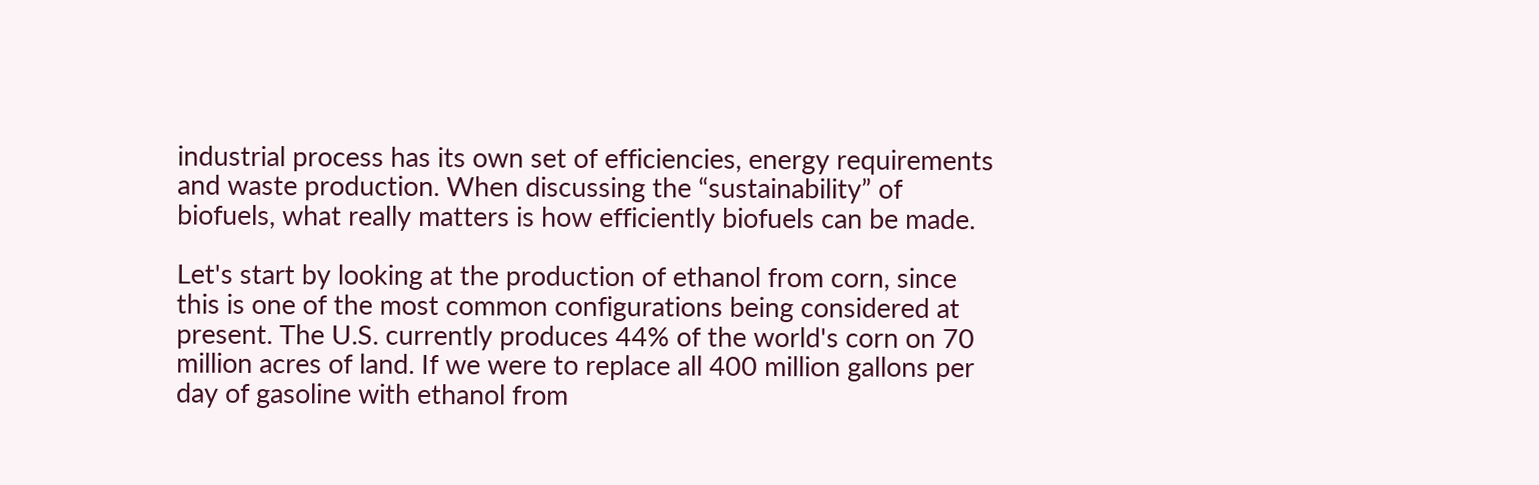industrial process has its own set of efficiencies, energy requirements and waste production. When discussing the “sustainability” of biofuels, what really matters is how efficiently biofuels can be made.

Let's start by looking at the production of ethanol from corn, since this is one of the most common configurations being considered at present. The U.S. currently produces 44% of the world's corn on 70 million acres of land. If we were to replace all 400 million gallons per day of gasoline with ethanol from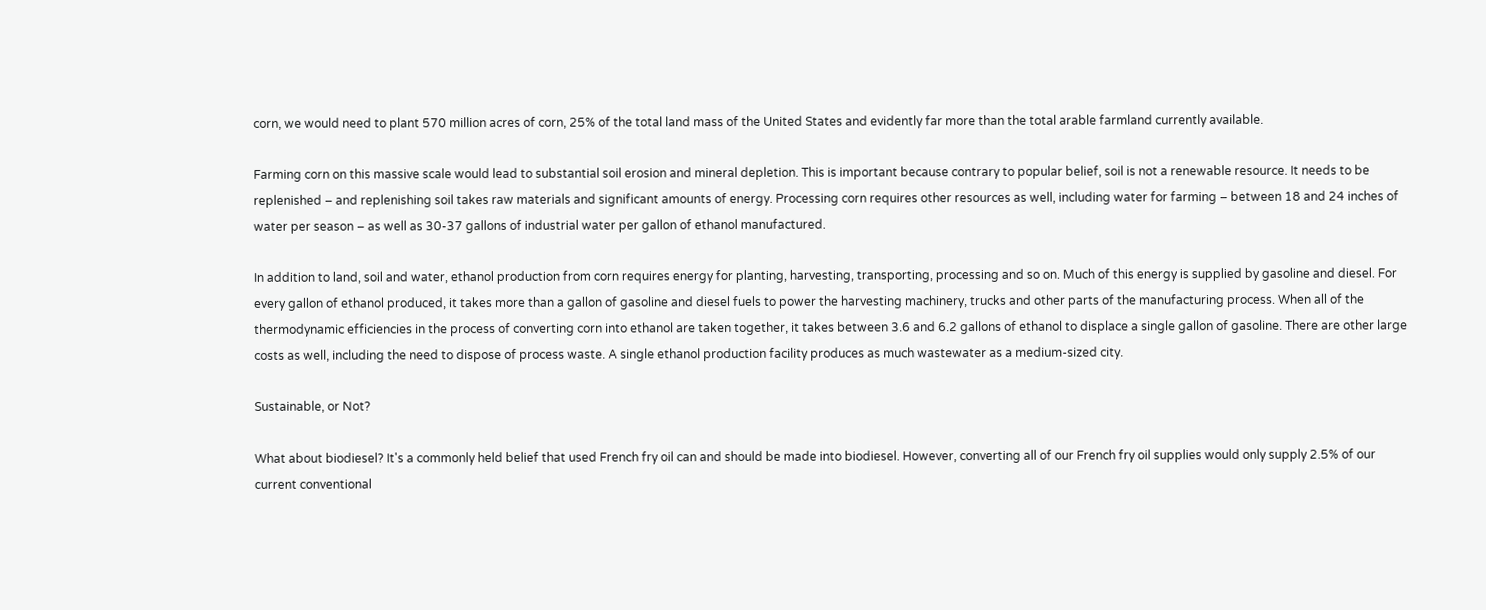corn, we would need to plant 570 million acres of corn, 25% of the total land mass of the United States and evidently far more than the total arable farmland currently available.

Farming corn on this massive scale would lead to substantial soil erosion and mineral depletion. This is important because contrary to popular belief, soil is not a renewable resource. It needs to be replenished – and replenishing soil takes raw materials and significant amounts of energy. Processing corn requires other resources as well, including water for farming – between 18 and 24 inches of water per season – as well as 30-37 gallons of industrial water per gallon of ethanol manufactured.

In addition to land, soil and water, ethanol production from corn requires energy for planting, harvesting, transporting, processing and so on. Much of this energy is supplied by gasoline and diesel. For every gallon of ethanol produced, it takes more than a gallon of gasoline and diesel fuels to power the harvesting machinery, trucks and other parts of the manufacturing process. When all of the thermodynamic efficiencies in the process of converting corn into ethanol are taken together, it takes between 3.6 and 6.2 gallons of ethanol to displace a single gallon of gasoline. There are other large costs as well, including the need to dispose of process waste. A single ethanol production facility produces as much wastewater as a medium-sized city.

Sustainable, or Not?

What about biodiesel? It's a commonly held belief that used French fry oil can and should be made into biodiesel. However, converting all of our French fry oil supplies would only supply 2.5% of our current conventional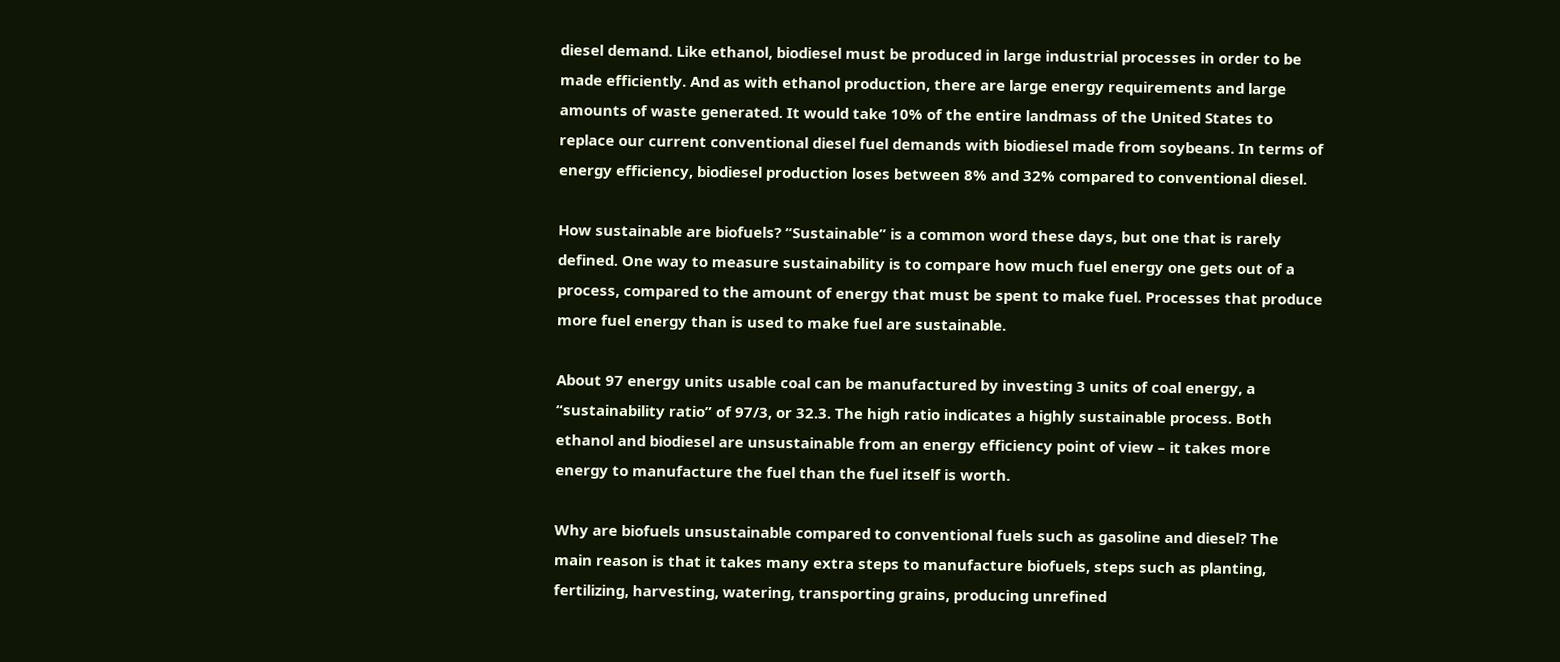diesel demand. Like ethanol, biodiesel must be produced in large industrial processes in order to be made efficiently. And as with ethanol production, there are large energy requirements and large amounts of waste generated. It would take 10% of the entire landmass of the United States to replace our current conventional diesel fuel demands with biodiesel made from soybeans. In terms of energy efficiency, biodiesel production loses between 8% and 32% compared to conventional diesel.

How sustainable are biofuels? “Sustainable” is a common word these days, but one that is rarely defined. One way to measure sustainability is to compare how much fuel energy one gets out of a process, compared to the amount of energy that must be spent to make fuel. Processes that produce more fuel energy than is used to make fuel are sustainable.

About 97 energy units usable coal can be manufactured by investing 3 units of coal energy, a “sustainability ratio” of 97/3, or 32.3. The high ratio indicates a highly sustainable process. Both ethanol and biodiesel are unsustainable from an energy efficiency point of view – it takes more energy to manufacture the fuel than the fuel itself is worth.

Why are biofuels unsustainable compared to conventional fuels such as gasoline and diesel? The main reason is that it takes many extra steps to manufacture biofuels, steps such as planting, fertilizing, harvesting, watering, transporting grains, producing unrefined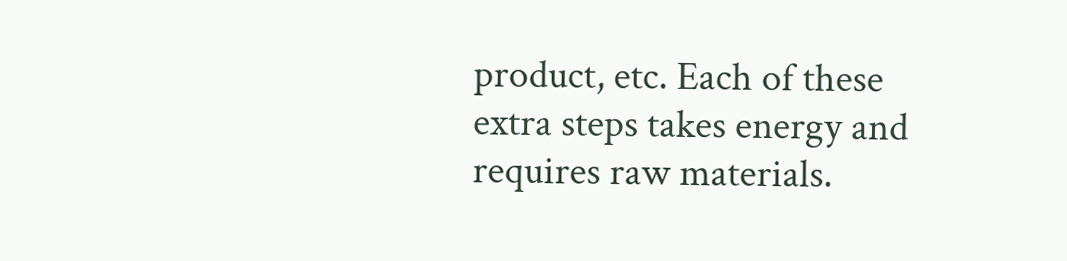product, etc. Each of these extra steps takes energy and requires raw materials.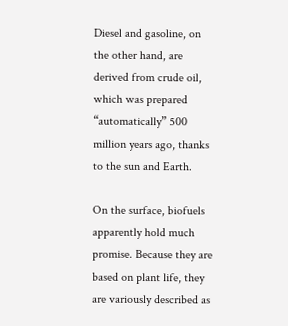Diesel and gasoline, on the other hand, are derived from crude oil, which was prepared “automatically” 500 million years ago, thanks to the sun and Earth.

On the surface, biofuels apparently hold much promise. Because they are based on plant life, they are variously described as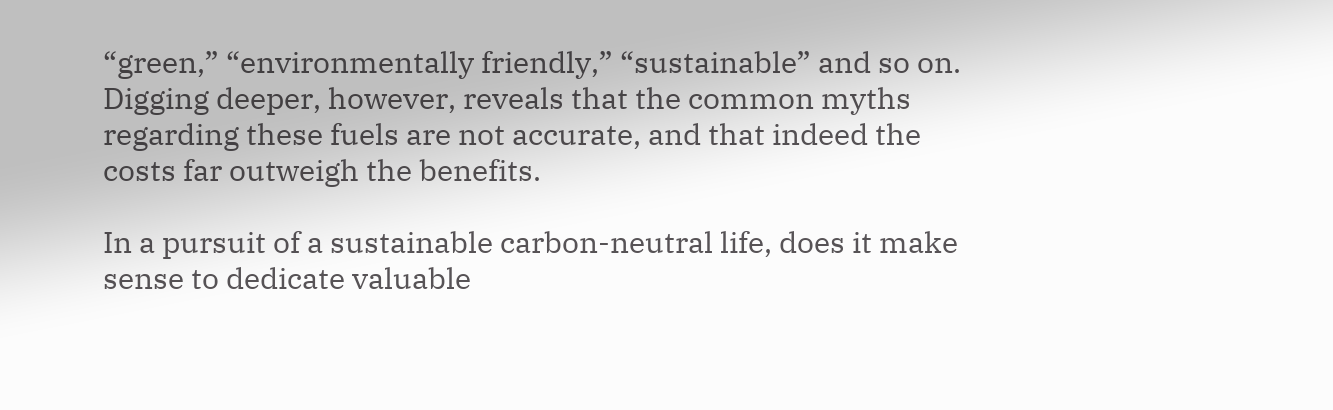“green,” “environmentally friendly,” “sustainable” and so on. Digging deeper, however, reveals that the common myths regarding these fuels are not accurate, and that indeed the costs far outweigh the benefits.

In a pursuit of a sustainable carbon-neutral life, does it make sense to dedicate valuable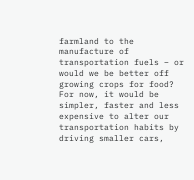farmland to the manufacture of transportation fuels – or would we be better off growing crops for food? For now, it would be simpler, faster and less expensive to alter our transportation habits by driving smaller cars,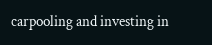carpooling and investing in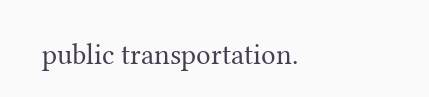public transportation.